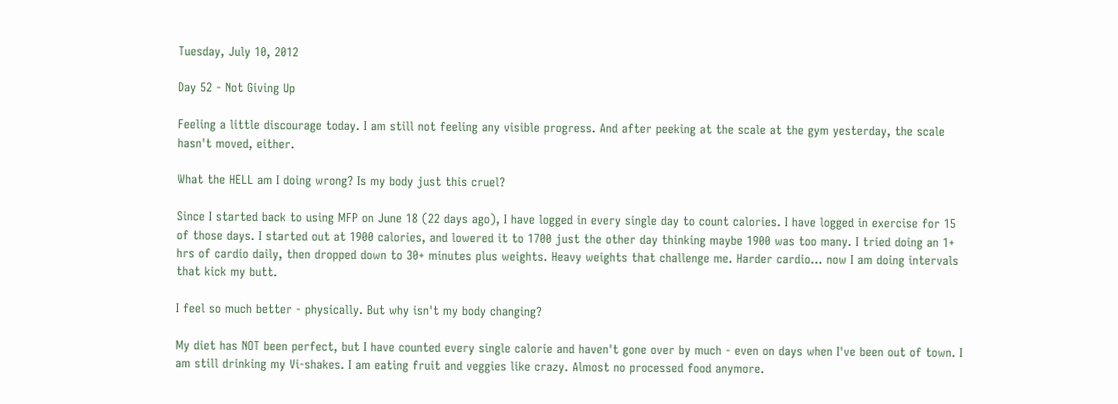Tuesday, July 10, 2012

Day 52 - Not Giving Up

Feeling a little discourage today. I am still not feeling any visible progress. And after peeking at the scale at the gym yesterday, the scale hasn't moved, either.

What the HELL am I doing wrong? Is my body just this cruel?

Since I started back to using MFP on June 18 (22 days ago), I have logged in every single day to count calories. I have logged in exercise for 15 of those days. I started out at 1900 calories, and lowered it to 1700 just the other day thinking maybe 1900 was too many. I tried doing an 1+ hrs of cardio daily, then dropped down to 30+ minutes plus weights. Heavy weights that challenge me. Harder cardio... now I am doing intervals that kick my butt.

I feel so much better - physically. But why isn't my body changing?

My diet has NOT been perfect, but I have counted every single calorie and haven't gone over by much - even on days when I've been out of town. I am still drinking my Vi-shakes. I am eating fruit and veggies like crazy. Almost no processed food anymore.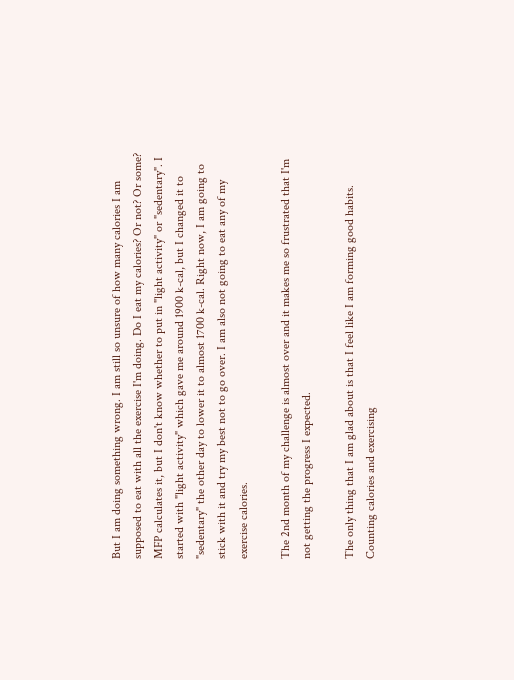But I am doing something wrong. I am still so unsure of how many calories I am supposed to eat with all the exercise I'm doing. Do I eat my calories? Or not? Or some? MFP calculates it, but I don't know whether to put in "light activity" or "sedentary". I started with "light activity" which gave me around 1900 k-cal, but I changed it to "sedentary" the other day to lower it to almost 1700 k-cal. Right now, I am going to stick with it and try my best not to go over. I am also not going to eat any of my exercise calories.

The 2nd month of my challenge is almost over and it makes me so frustrated that I'm not getting the progress I expected.

The only thing that I am glad about is that I feel like I am forming good habits. Counting calories and exercising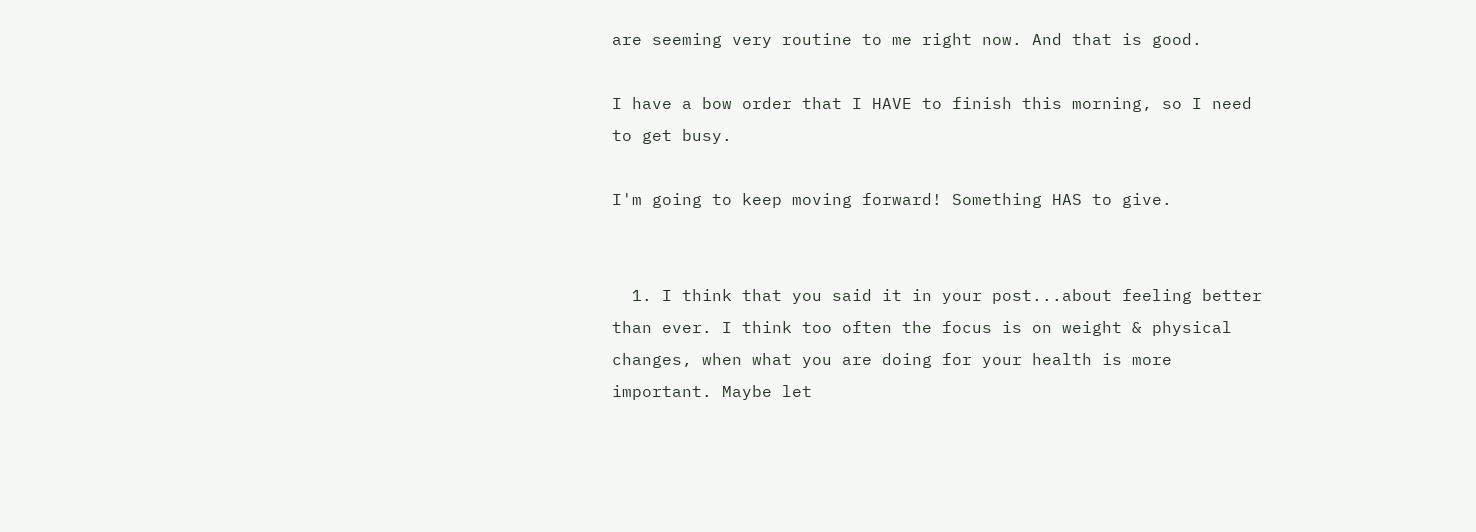are seeming very routine to me right now. And that is good.

I have a bow order that I HAVE to finish this morning, so I need to get busy.

I'm going to keep moving forward! Something HAS to give.


  1. I think that you said it in your post...about feeling better than ever. I think too often the focus is on weight & physical changes, when what you are doing for your health is more important. Maybe let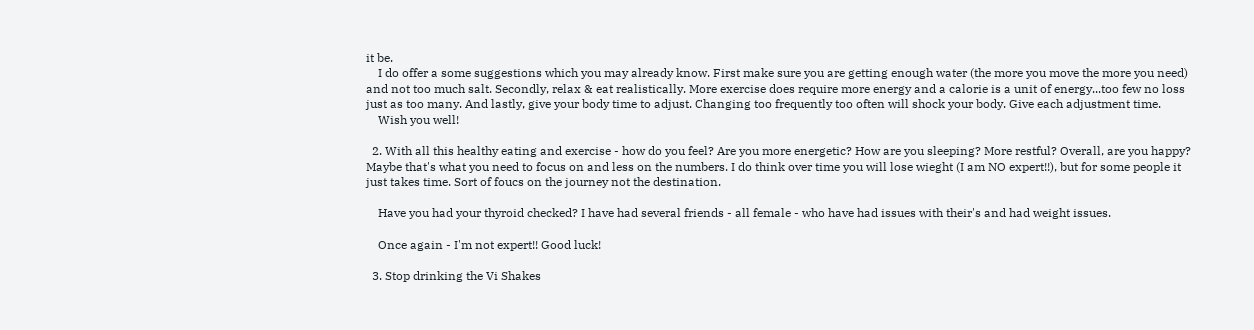it be.
    I do offer a some suggestions which you may already know. First make sure you are getting enough water (the more you move the more you need) and not too much salt. Secondly, relax & eat realistically. More exercise does require more energy and a calorie is a unit of energy...too few no loss just as too many. And lastly, give your body time to adjust. Changing too frequently too often will shock your body. Give each adjustment time.
    Wish you well!

  2. With all this healthy eating and exercise - how do you feel? Are you more energetic? How are you sleeping? More restful? Overall, are you happy? Maybe that's what you need to focus on and less on the numbers. I do think over time you will lose wieght (I am NO expert!!), but for some people it just takes time. Sort of foucs on the journey not the destination.

    Have you had your thyroid checked? I have had several friends - all female - who have had issues with their's and had weight issues.

    Once again - I'm not expert!! Good luck!

  3. Stop drinking the Vi Shakes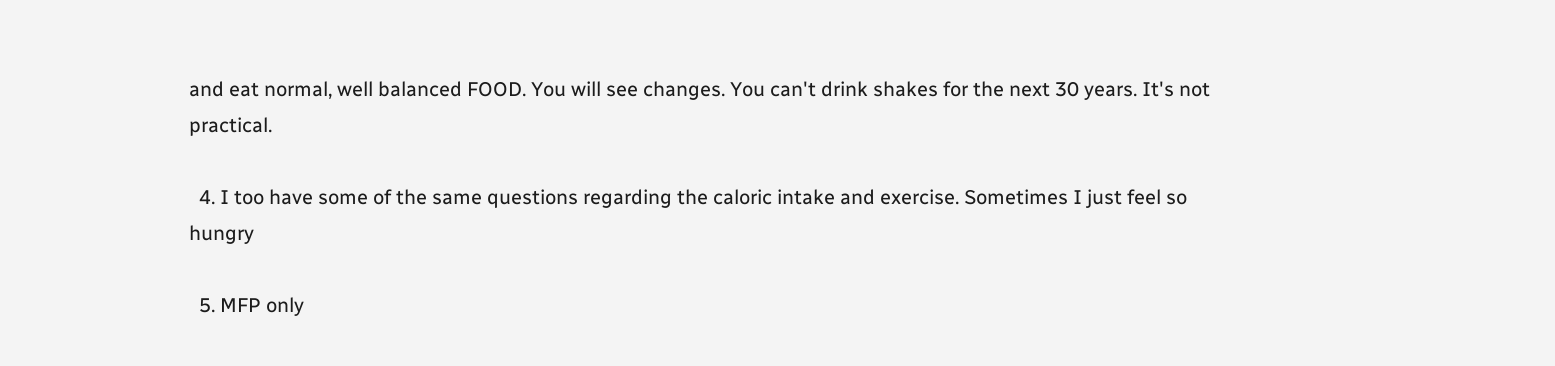and eat normal, well balanced FOOD. You will see changes. You can't drink shakes for the next 30 years. It's not practical.

  4. I too have some of the same questions regarding the caloric intake and exercise. Sometimes I just feel so hungry

  5. MFP only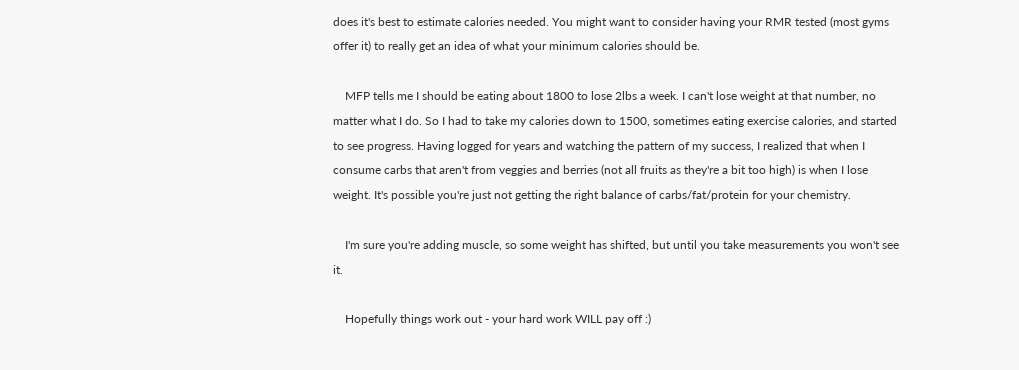does it's best to estimate calories needed. You might want to consider having your RMR tested (most gyms offer it) to really get an idea of what your minimum calories should be.

    MFP tells me I should be eating about 1800 to lose 2lbs a week. I can't lose weight at that number, no matter what I do. So I had to take my calories down to 1500, sometimes eating exercise calories, and started to see progress. Having logged for years and watching the pattern of my success, I realized that when I consume carbs that aren't from veggies and berries (not all fruits as they're a bit too high) is when I lose weight. It's possible you're just not getting the right balance of carbs/fat/protein for your chemistry.

    I'm sure you're adding muscle, so some weight has shifted, but until you take measurements you won't see it.

    Hopefully things work out - your hard work WILL pay off :)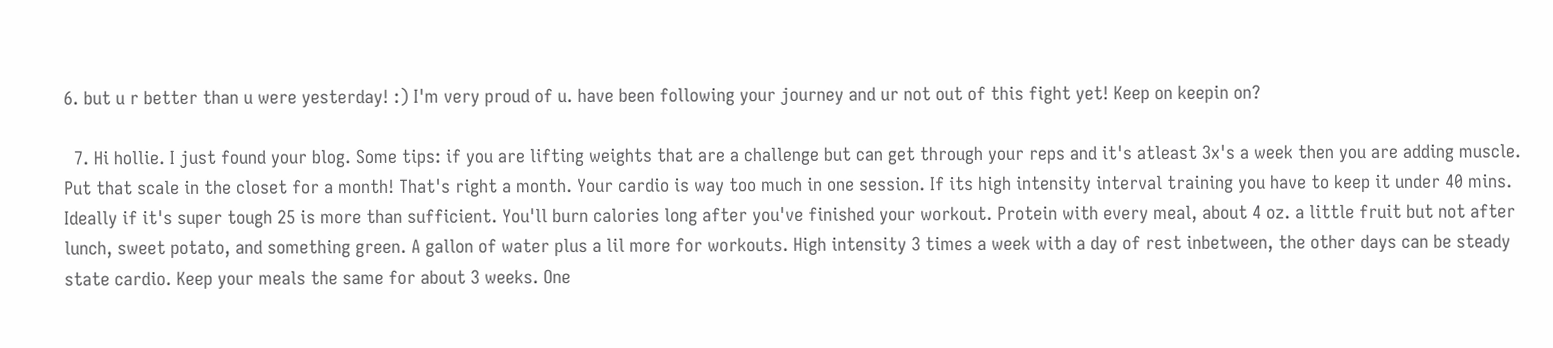6. but u r better than u were yesterday! :) I'm very proud of u. have been following your journey and ur not out of this fight yet! Keep on keepin on?

  7. Hi hollie. I just found your blog. Some tips: if you are lifting weights that are a challenge but can get through your reps and it's atleast 3x's a week then you are adding muscle. Put that scale in the closet for a month! That's right a month. Your cardio is way too much in one session. If its high intensity interval training you have to keep it under 40 mins. Ideally if it's super tough 25 is more than sufficient. You'll burn calories long after you've finished your workout. Protein with every meal, about 4 oz. a little fruit but not after lunch, sweet potato, and something green. A gallon of water plus a lil more for workouts. High intensity 3 times a week with a day of rest inbetween, the other days can be steady state cardio. Keep your meals the same for about 3 weeks. One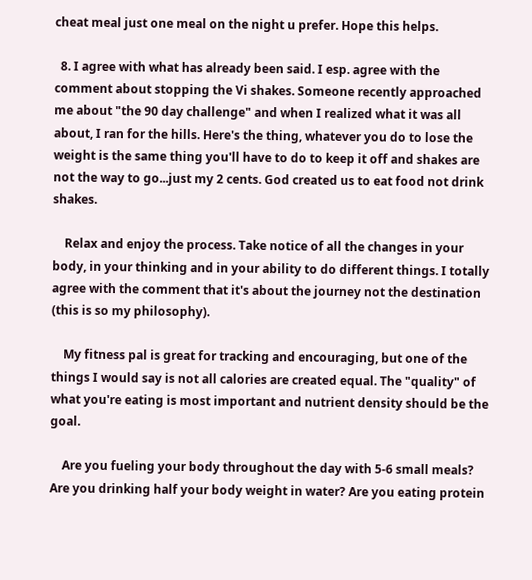cheat meal just one meal on the night u prefer. Hope this helps.

  8. I agree with what has already been said. I esp. agree with the comment about stopping the Vi shakes. Someone recently approached me about "the 90 day challenge" and when I realized what it was all about, I ran for the hills. Here's the thing, whatever you do to lose the weight is the same thing you'll have to do to keep it off and shakes are not the way to go...just my 2 cents. God created us to eat food not drink shakes.

    Relax and enjoy the process. Take notice of all the changes in your body, in your thinking and in your ability to do different things. I totally agree with the comment that it's about the journey not the destination (this is so my philosophy).

    My fitness pal is great for tracking and encouraging, but one of the things I would say is not all calories are created equal. The "quality" of what you're eating is most important and nutrient density should be the goal.

    Are you fueling your body throughout the day with 5-6 small meals? Are you drinking half your body weight in water? Are you eating protein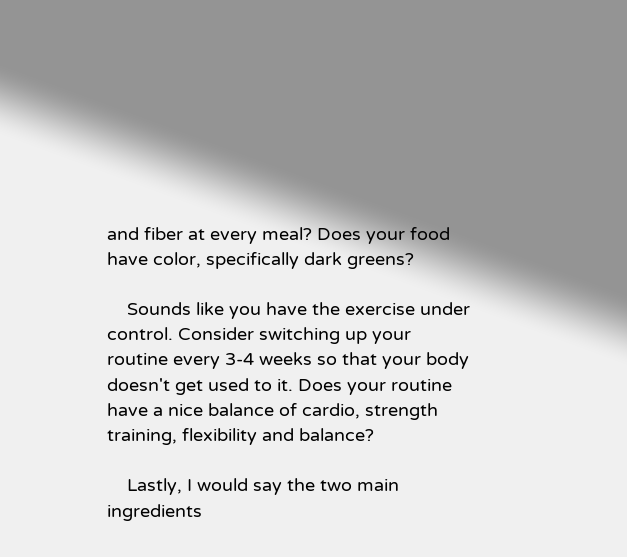and fiber at every meal? Does your food have color, specifically dark greens?

    Sounds like you have the exercise under control. Consider switching up your routine every 3-4 weeks so that your body doesn't get used to it. Does your routine have a nice balance of cardio, strength training, flexibility and balance?

    Lastly, I would say the two main ingredients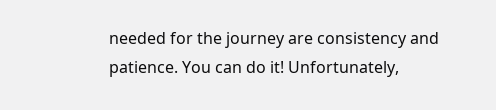needed for the journey are consistency and patience. You can do it! Unfortunately,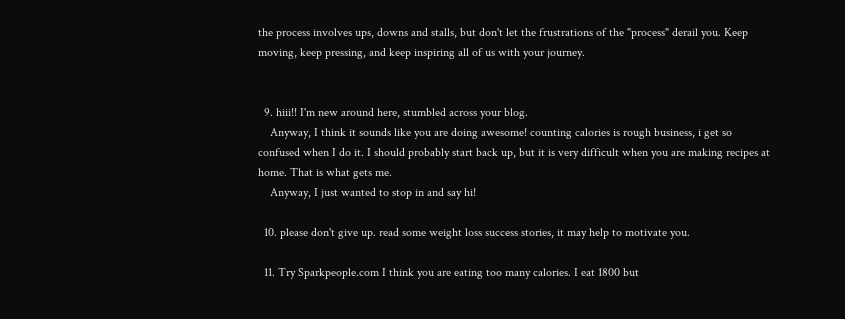the process involves ups, downs and stalls, but don't let the frustrations of the "process" derail you. Keep moving, keep pressing, and keep inspiring all of us with your journey.


  9. hiii!! I'm new around here, stumbled across your blog.
    Anyway, I think it sounds like you are doing awesome! counting calories is rough business, i get so confused when I do it. I should probably start back up, but it is very difficult when you are making recipes at home. That is what gets me.
    Anyway, I just wanted to stop in and say hi!

  10. please don't give up. read some weight loss success stories, it may help to motivate you.

  11. Try Sparkpeople.com I think you are eating too many calories. I eat 1800 but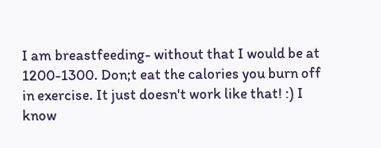I am breastfeeding- without that I would be at 1200-1300. Don;t eat the calories you burn off in exercise. It just doesn't work like that! :) I know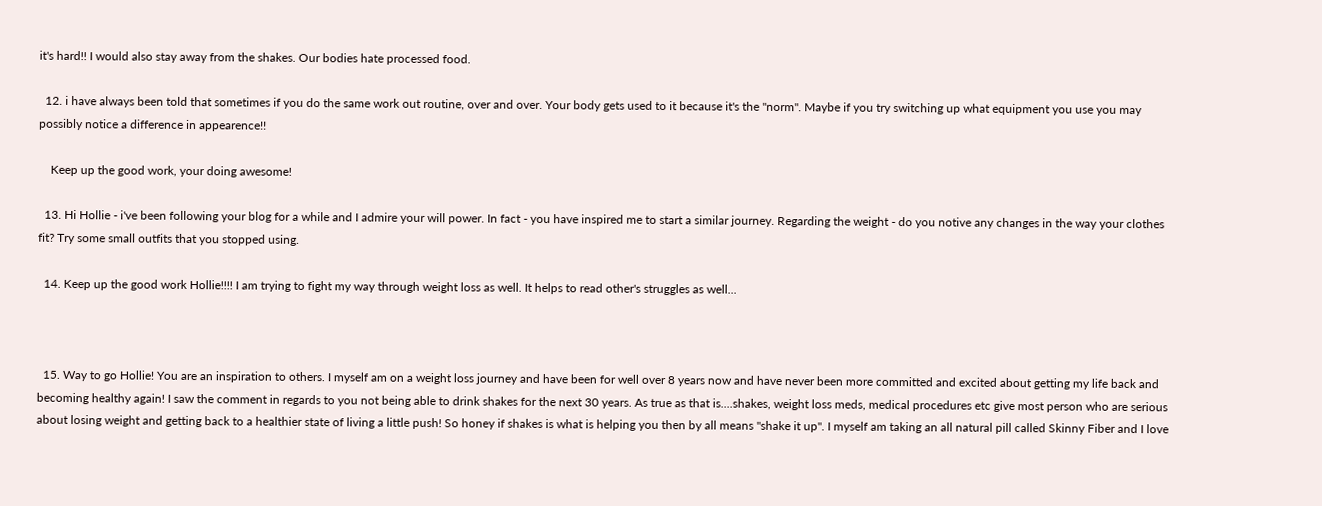it's hard!! I would also stay away from the shakes. Our bodies hate processed food.

  12. i have always been told that sometimes if you do the same work out routine, over and over. Your body gets used to it because it's the "norm". Maybe if you try switching up what equipment you use you may possibly notice a difference in appearence!!

    Keep up the good work, your doing awesome!

  13. Hi Hollie - i've been following your blog for a while and I admire your will power. In fact - you have inspired me to start a similar journey. Regarding the weight - do you notive any changes in the way your clothes fit? Try some small outfits that you stopped using.

  14. Keep up the good work Hollie!!!! I am trying to fight my way through weight loss as well. It helps to read other's struggles as well...



  15. Way to go Hollie! You are an inspiration to others. I myself am on a weight loss journey and have been for well over 8 years now and have never been more committed and excited about getting my life back and becoming healthy again! I saw the comment in regards to you not being able to drink shakes for the next 30 years. As true as that is....shakes, weight loss meds, medical procedures etc give most person who are serious about losing weight and getting back to a healthier state of living a little push! So honey if shakes is what is helping you then by all means "shake it up". I myself am taking an all natural pill called Skinny Fiber and I love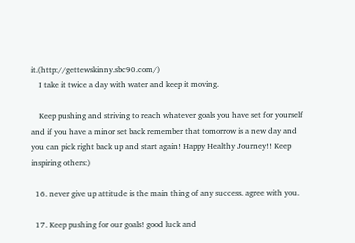it.(http://gettewskinny.sbc90.com/)
    I take it twice a day with water and keep it moving.

    Keep pushing and striving to reach whatever goals you have set for yourself and if you have a minor set back remember that tomorrow is a new day and you can pick right back up and start again! Happy Healthy Journey!! Keep inspiring others:)

  16. never give up attitude is the main thing of any success. agree with you.

  17. Keep pushing for our goals! good luck and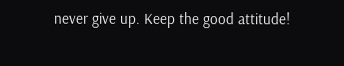never give up. Keep the good attitude!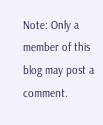Note: Only a member of this blog may post a comment.